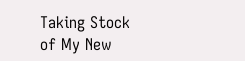Taking Stock of My New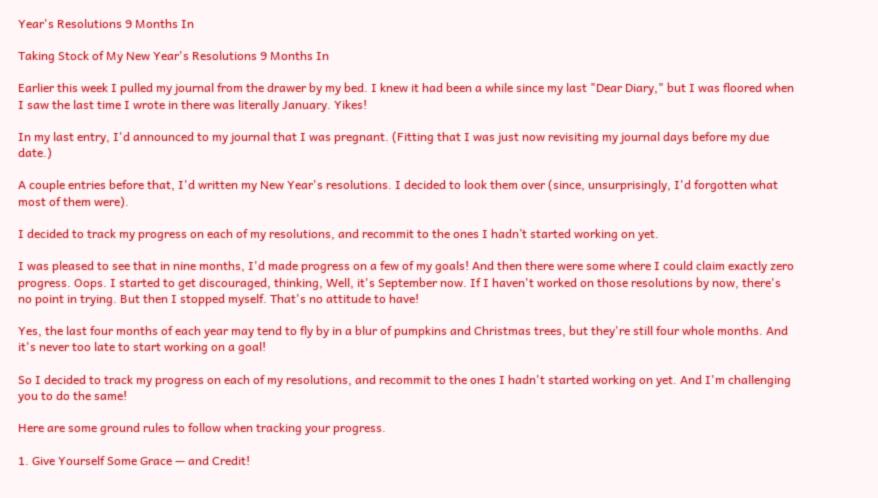Year's Resolutions 9 Months In

Taking Stock of My New Year's Resolutions 9 Months In

Earlier this week I pulled my journal from the drawer by my bed. I knew it had been a while since my last "Dear Diary," but I was floored when I saw the last time I wrote in there was literally January. Yikes!

In my last entry, I'd announced to my journal that I was pregnant. (Fitting that I was just now revisiting my journal days before my due date.)

A couple entries before that, I'd written my New Year's resolutions. I decided to look them over (since, unsurprisingly, I'd forgotten what most of them were).

I decided to track my progress on each of my resolutions, and recommit to the ones I hadn’t started working on yet.

I was pleased to see that in nine months, I'd made progress on a few of my goals! And then there were some where I could claim exactly zero progress. Oops. I started to get discouraged, thinking, Well, it's September now. If I haven't worked on those resolutions by now, there's no point in trying. But then I stopped myself. That's no attitude to have!

Yes, the last four months of each year may tend to fly by in a blur of pumpkins and Christmas trees, but they're still four whole months. And it's never too late to start working on a goal!

So I decided to track my progress on each of my resolutions, and recommit to the ones I hadn't started working on yet. And I'm challenging you to do the same!

Here are some ground rules to follow when tracking your progress.

1. Give Yourself Some Grace — and Credit!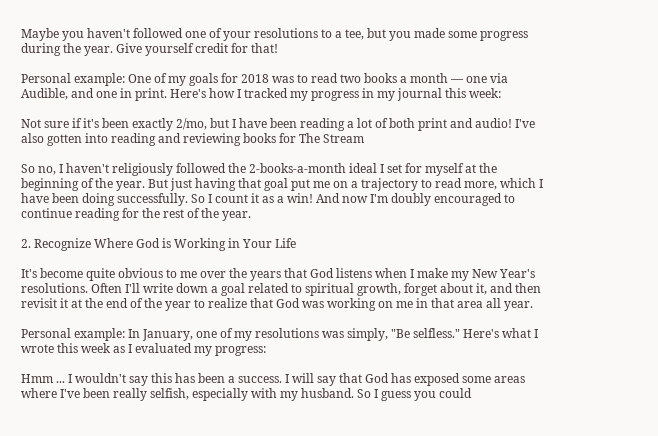Maybe you haven't followed one of your resolutions to a tee, but you made some progress during the year. Give yourself credit for that!

Personal example: One of my goals for 2018 was to read two books a month — one via Audible, and one in print. Here's how I tracked my progress in my journal this week:

Not sure if it's been exactly 2/mo, but I have been reading a lot of both print and audio! I've also gotten into reading and reviewing books for The Stream

So no, I haven't religiously followed the 2-books-a-month ideal I set for myself at the beginning of the year. But just having that goal put me on a trajectory to read more, which I have been doing successfully. So I count it as a win! And now I'm doubly encouraged to continue reading for the rest of the year.

2. Recognize Where God is Working in Your Life

It's become quite obvious to me over the years that God listens when I make my New Year's resolutions. Often I'll write down a goal related to spiritual growth, forget about it, and then revisit it at the end of the year to realize that God was working on me in that area all year.

Personal example: In January, one of my resolutions was simply, "Be selfless." Here's what I wrote this week as I evaluated my progress:

Hmm ... I wouldn't say this has been a success. I will say that God has exposed some areas where I've been really selfish, especially with my husband. So I guess you could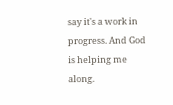say it's a work in progress. And God is helping me along.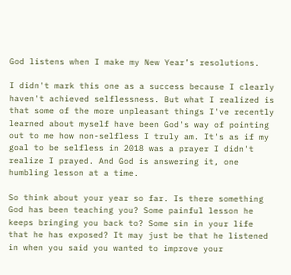God listens when I make my New Year’s resolutions.

I didn't mark this one as a success because I clearly haven't achieved selflessness. But what I realized is that some of the more unpleasant things I've recently learned about myself have been God's way of pointing out to me how non-selfless I truly am. It's as if my goal to be selfless in 2018 was a prayer I didn't realize I prayed. And God is answering it, one humbling lesson at a time.

So think about your year so far. Is there something God has been teaching you? Some painful lesson he keeps bringing you back to? Some sin in your life that he has exposed? It may just be that he listened in when you said you wanted to improve your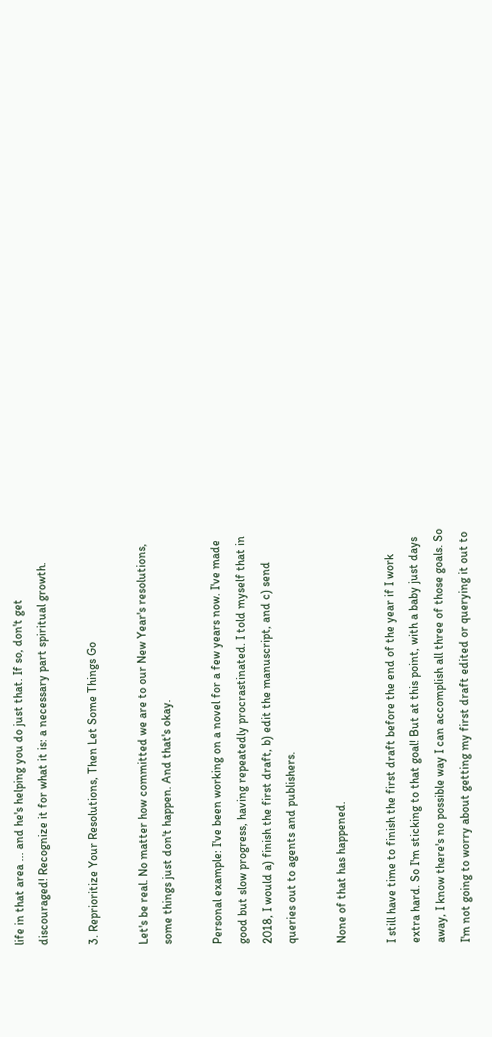life in that area ... and he's helping you do just that. If so, don't get discouraged! Recognize it for what it is: a necessary part spiritual growth.

3. Reprioritize Your Resolutions, Then Let Some Things Go

Let's be real. No matter how committed we are to our New Year's resolutions, some things just don't happen. And that's okay.

Personal example: I've been working on a novel for a few years now. I've made good but slow progress, having repeatedly procrastinated. I told myself that in 2018, I would a) finish the first draft, b) edit the manuscript, and c) send queries out to agents and publishers.

None of that has happened.

I still have time to finish the first draft before the end of the year if I work extra hard. So I'm sticking to that goal! But at this point, with a baby just days away, I know there's no possible way I can accomplish all three of those goals. So I'm not going to worry about getting my first draft edited or querying it out to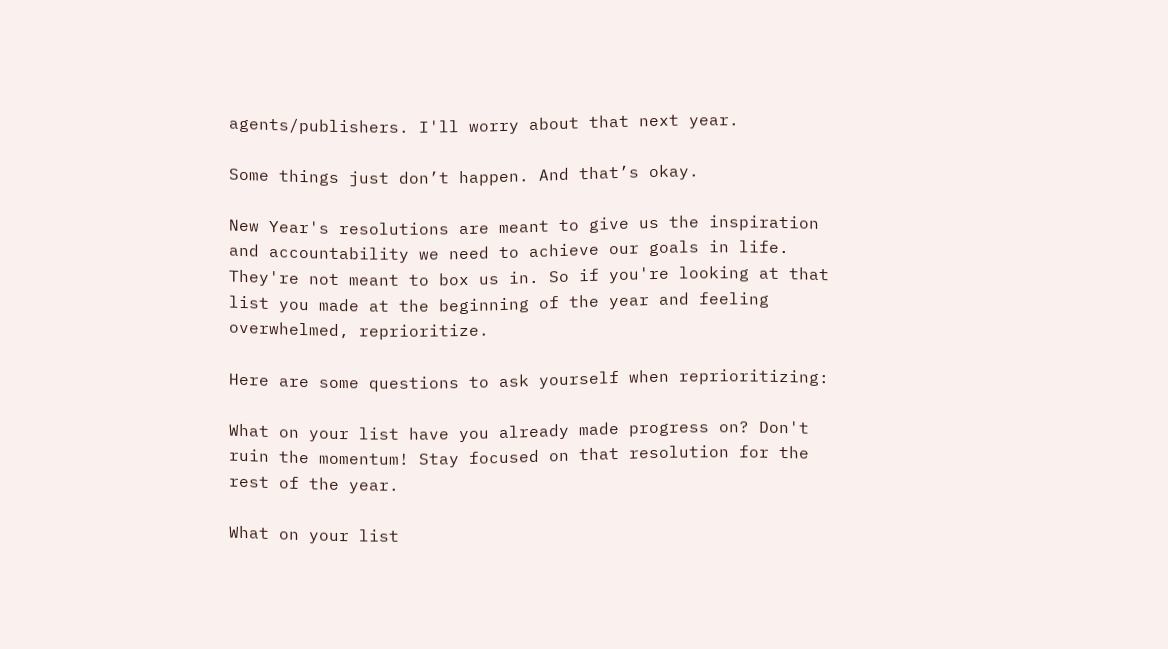agents/publishers. I'll worry about that next year.

Some things just don’t happen. And that’s okay.

New Year's resolutions are meant to give us the inspiration and accountability we need to achieve our goals in life. They're not meant to box us in. So if you're looking at that list you made at the beginning of the year and feeling overwhelmed, reprioritize.

Here are some questions to ask yourself when reprioritizing:

What on your list have you already made progress on? Don't ruin the momentum! Stay focused on that resolution for the rest of the year.

What on your list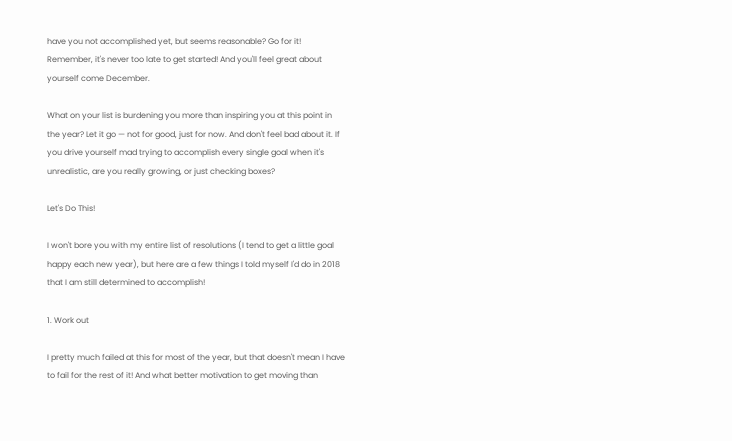have you not accomplished yet, but seems reasonable? Go for it! Remember, it's never too late to get started! And you'll feel great about yourself come December.

What on your list is burdening you more than inspiring you at this point in the year? Let it go — not for good, just for now. And don't feel bad about it. If you drive yourself mad trying to accomplish every single goal when it's unrealistic, are you really growing, or just checking boxes?

Let's Do This!

I won't bore you with my entire list of resolutions (I tend to get a little goal happy each new year), but here are a few things I told myself I'd do in 2018 that I am still determined to accomplish!

1. Work out

I pretty much failed at this for most of the year, but that doesn't mean I have to fail for the rest of it! And what better motivation to get moving than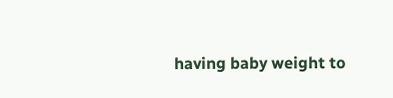having baby weight to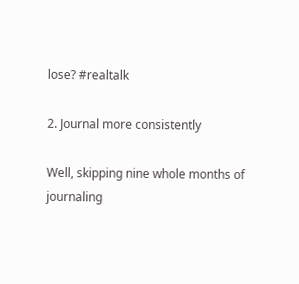lose? #realtalk

2. Journal more consistently

Well, skipping nine whole months of journaling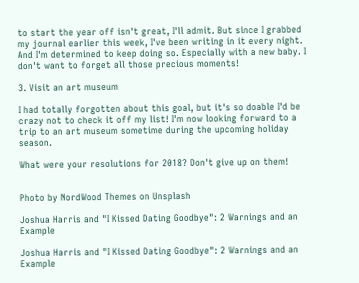to start the year off isn't great, I'll admit. But since I grabbed my journal earlier this week, I've been writing in it every night. And I'm determined to keep doing so. Especially with a new baby. I don't want to forget all those precious moments!

3. Visit an art museum

I had totally forgotten about this goal, but it's so doable I'd be crazy not to check it off my list! I'm now looking forward to a trip to an art museum sometime during the upcoming holiday season.

What were your resolutions for 2018? Don't give up on them!


Photo by NordWood Themes on Unsplash

Joshua Harris and "I Kissed Dating Goodbye": 2 Warnings and an Example

Joshua Harris and "I Kissed Dating Goodbye": 2 Warnings and an Example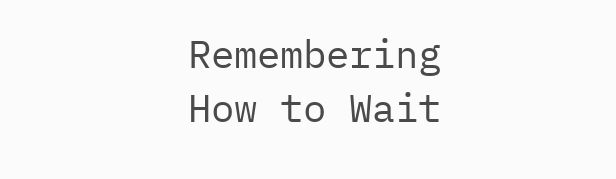Remembering How to Wait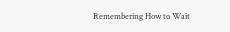Remembering How to Wait